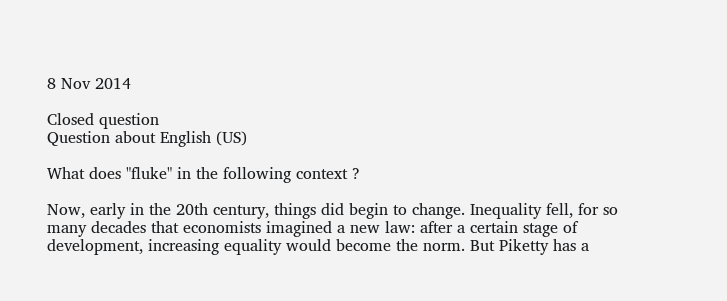8 Nov 2014

Closed question
Question about English (US)

What does "fluke" in the following context ?

Now, early in the 20th century, things did begin to change. Inequality fell, for so many decades that economists imagined a new law: after a certain stage of development, increasing equality would become the norm. But Piketty has a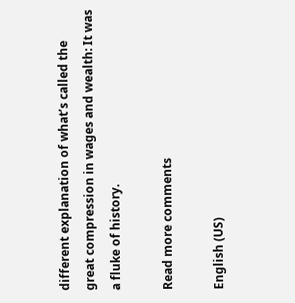different explanation of what’s called the great compression in wages and wealth: It was a fluke of history.

Read more comments

English (US)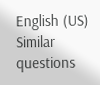English (US)
Similar questions